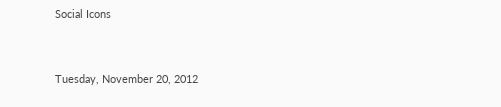Social Icons


Tuesday, November 20, 2012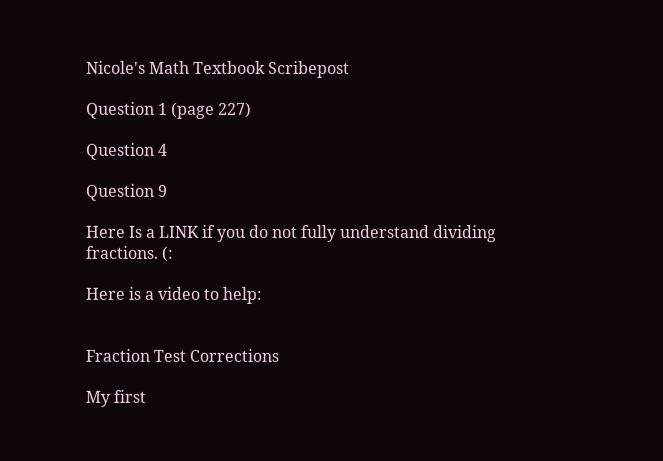Nicole's Math Textbook Scribepost

Question 1 (page 227)

Question 4

Question 9

Here Is a LINK if you do not fully understand dividing fractions. (:

Here is a video to help:


Fraction Test Corrections

My first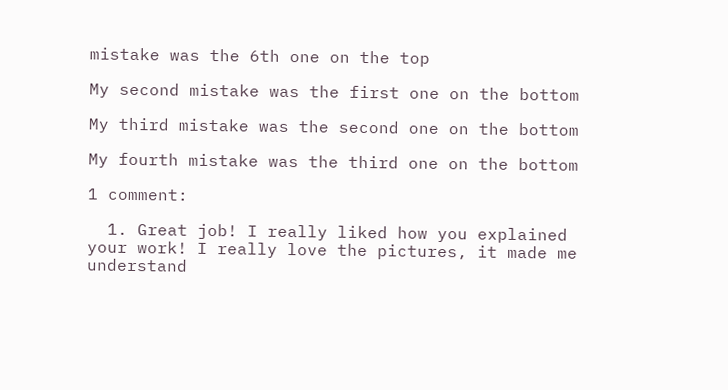mistake was the 6th one on the top

My second mistake was the first one on the bottom

My third mistake was the second one on the bottom

My fourth mistake was the third one on the bottom

1 comment:

  1. Great job! I really liked how you explained your work! I really love the pictures, it made me understand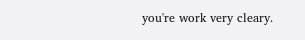you're work very cleary.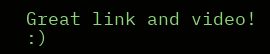Great link and video! :)